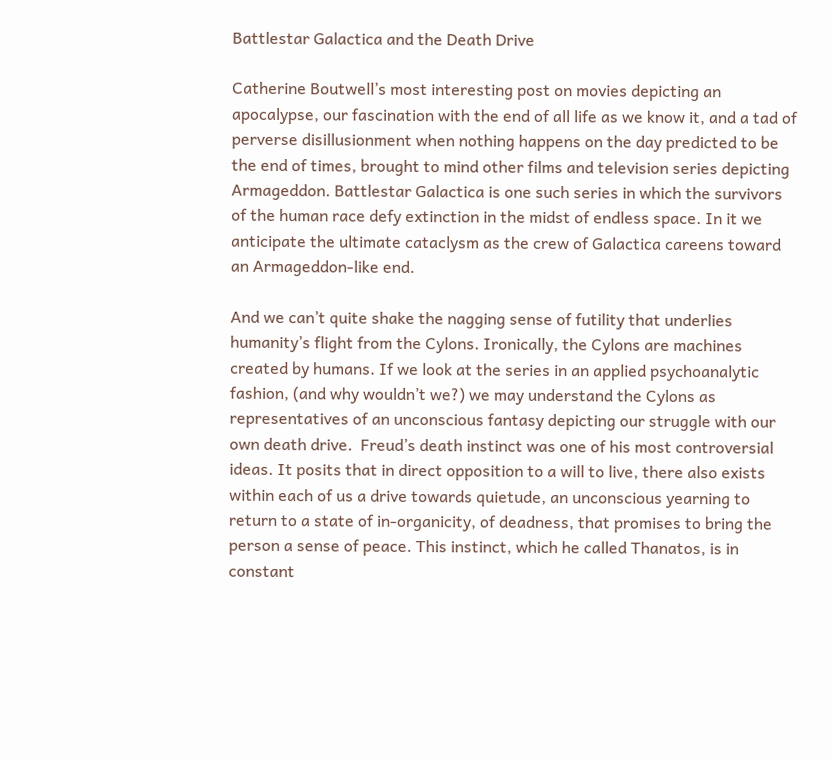Battlestar Galactica and the Death Drive

Catherine Boutwell’s most interesting post on movies depicting an apocalypse, our fascination with the end of all life as we know it, and a tad of perverse disillusionment when nothing happens on the day predicted to be the end of times, brought to mind other films and television series depicting Armageddon. Battlestar Galactica is one such series in which the survivors of the human race defy extinction in the midst of endless space. In it we anticipate the ultimate cataclysm as the crew of Galactica careens toward an Armageddon-like end.

And we can’t quite shake the nagging sense of futility that underlies humanity’s flight from the Cylons. Ironically, the Cylons are machines created by humans. If we look at the series in an applied psychoanalytic fashion, (and why wouldn’t we?) we may understand the Cylons as representatives of an unconscious fantasy depicting our struggle with our own death drive.  Freud’s death instinct was one of his most controversial ideas. It posits that in direct opposition to a will to live, there also exists within each of us a drive towards quietude, an unconscious yearning to return to a state of in-organicity, of deadness, that promises to bring the person a sense of peace. This instinct, which he called Thanatos, is in constant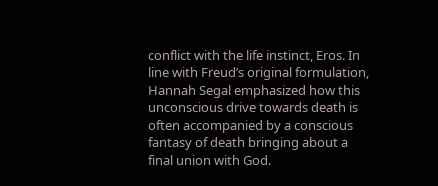conflict with the life instinct, Eros. In line with Freud’s original formulation, Hannah Segal emphasized how this unconscious drive towards death is often accompanied by a conscious fantasy of death bringing about a final union with God.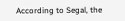According to Segal, the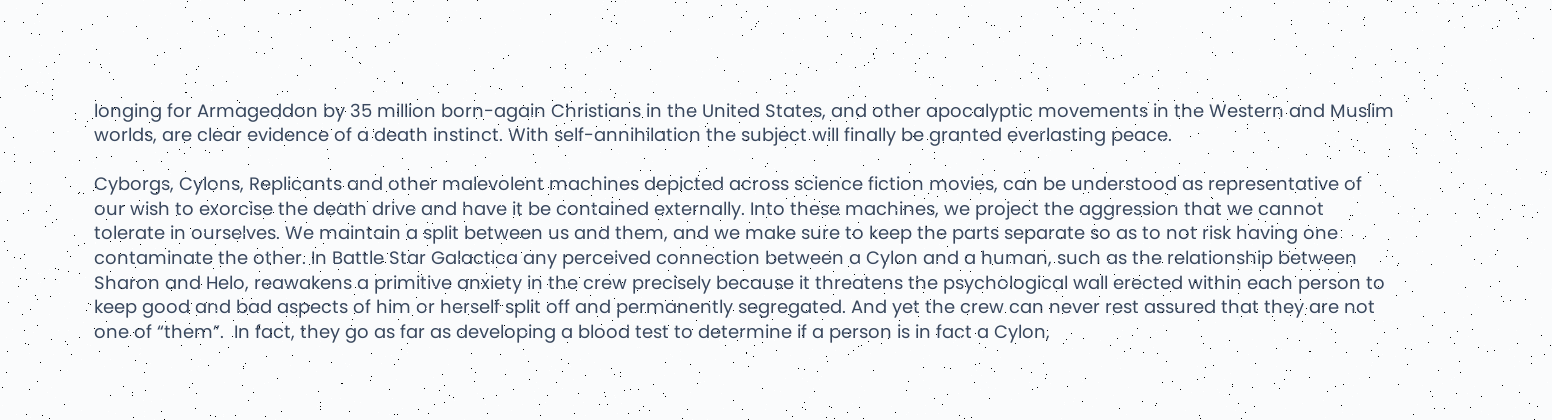longing for Armageddon by 35 million born-again Christians in the United States, and other apocalyptic movements in the Western and Muslim worlds, are clear evidence of a death instinct. With self-annihilation the subject will finally be granted everlasting peace.

Cyborgs, Cylons, Replicants and other malevolent machines depicted across science fiction movies, can be understood as representative of our wish to exorcise the death drive and have it be contained externally. Into these machines, we project the aggression that we cannot tolerate in ourselves. We maintain a split between us and them, and we make sure to keep the parts separate so as to not risk having one contaminate the other. In Battle Star Galactica any perceived connection between a Cylon and a human, such as the relationship between Sharon and Helo, reawakens a primitive anxiety in the crew precisely because it threatens the psychological wall erected within each person to keep good and bad aspects of him or herself split off and permanently segregated. And yet the crew can never rest assured that they are not one of “them”.  In fact, they go as far as developing a blood test to determine if a person is in fact a Cylon,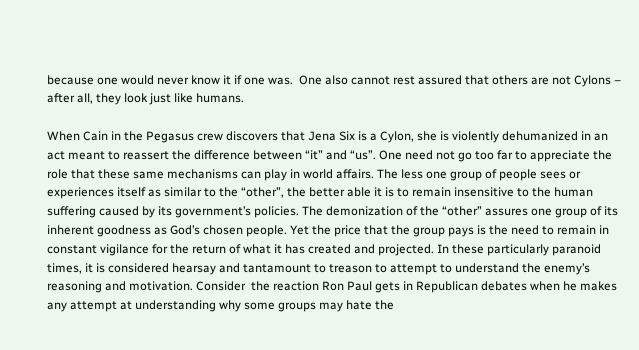because one would never know it if one was.  One also cannot rest assured that others are not Cylons – after all, they look just like humans.

When Cain in the Pegasus crew discovers that Jena Six is a Cylon, she is violently dehumanized in an act meant to reassert the difference between “it” and “us”. One need not go too far to appreciate the role that these same mechanisms can play in world affairs. The less one group of people sees or experiences itself as similar to the “other”, the better able it is to remain insensitive to the human suffering caused by its government’s policies. The demonization of the “other” assures one group of its inherent goodness as God’s chosen people. Yet the price that the group pays is the need to remain in constant vigilance for the return of what it has created and projected. In these particularly paranoid times, it is considered hearsay and tantamount to treason to attempt to understand the enemy’s reasoning and motivation. Consider  the reaction Ron Paul gets in Republican debates when he makes any attempt at understanding why some groups may hate the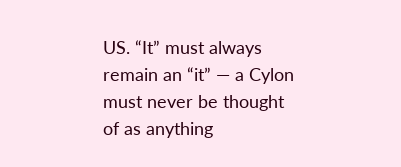US. “It” must always remain an “it” — a Cylon must never be thought of as anything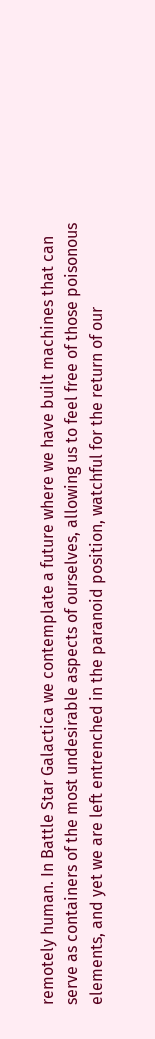remotely human. In Battle Star Galactica we contemplate a future where we have built machines that can serve as containers of the most undesirable aspects of ourselves, allowing us to feel free of those poisonous elements, and yet we are left entrenched in the paranoid position, watchful for the return of our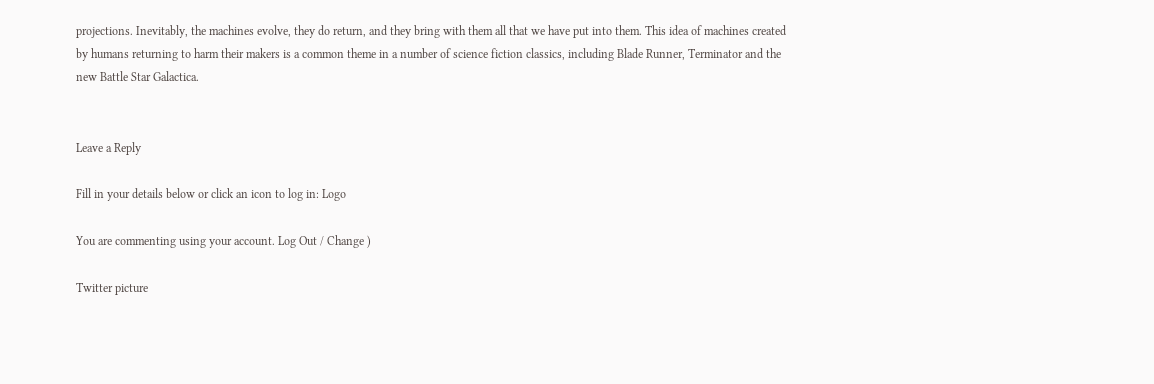projections. Inevitably, the machines evolve, they do return, and they bring with them all that we have put into them. This idea of machines created by humans returning to harm their makers is a common theme in a number of science fiction classics, including Blade Runner, Terminator and the new Battle Star Galactica.


Leave a Reply

Fill in your details below or click an icon to log in: Logo

You are commenting using your account. Log Out / Change )

Twitter picture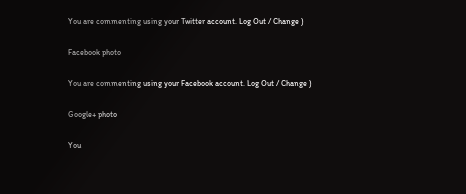You are commenting using your Twitter account. Log Out / Change )

Facebook photo

You are commenting using your Facebook account. Log Out / Change )

Google+ photo

You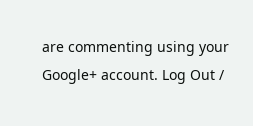are commenting using your Google+ account. Log Out /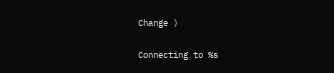Change )

Connecting to %s